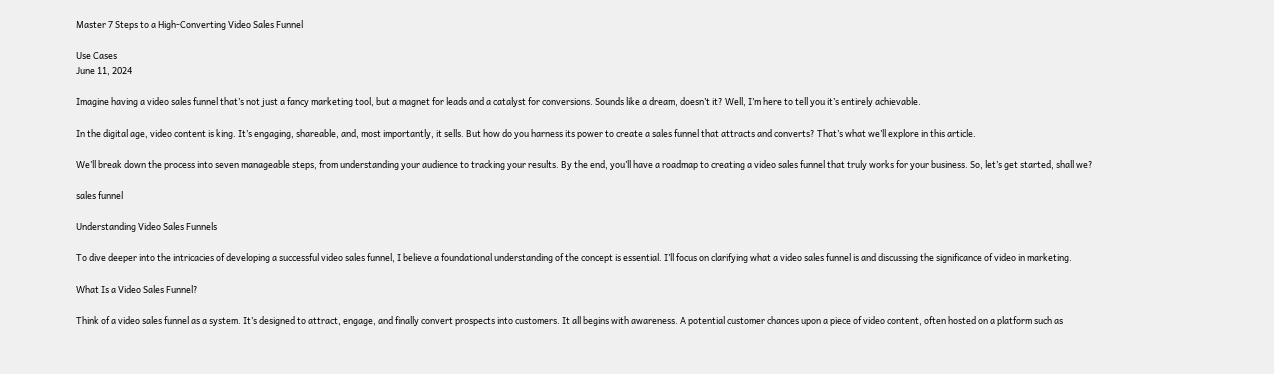Master 7 Steps to a High-Converting Video Sales Funnel

Use Cases
June 11, 2024

Imagine having a video sales funnel that’s not just a fancy marketing tool, but a magnet for leads and a catalyst for conversions. Sounds like a dream, doesn’t it? Well, I’m here to tell you it’s entirely achievable.

In the digital age, video content is king. It’s engaging, shareable, and, most importantly, it sells. But how do you harness its power to create a sales funnel that attracts and converts? That’s what we’ll explore in this article.

We’ll break down the process into seven manageable steps, from understanding your audience to tracking your results. By the end, you’ll have a roadmap to creating a video sales funnel that truly works for your business. So, let’s get started, shall we?

sales funnel

Understanding Video Sales Funnels

To dive deeper into the intricacies of developing a successful video sales funnel, I believe a foundational understanding of the concept is essential. I’ll focus on clarifying what a video sales funnel is and discussing the significance of video in marketing.

What Is a Video Sales Funnel?

Think of a video sales funnel as a system. It’s designed to attract, engage, and finally convert prospects into customers. It all begins with awareness. A potential customer chances upon a piece of video content, often hosted on a platform such as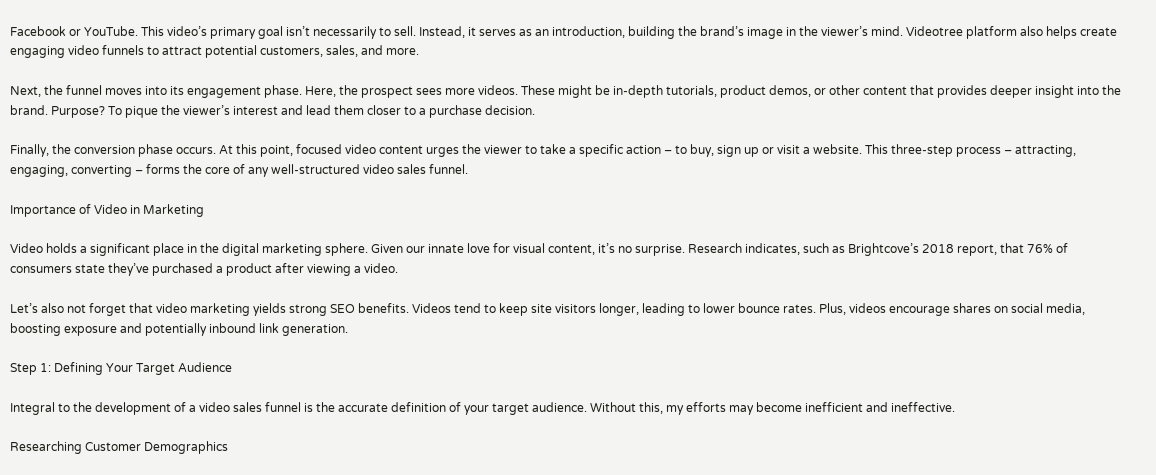Facebook or YouTube. This video’s primary goal isn’t necessarily to sell. Instead, it serves as an introduction, building the brand’s image in the viewer’s mind. Videotree platform also helps create engaging video funnels to attract potential customers, sales, and more.

Next, the funnel moves into its engagement phase. Here, the prospect sees more videos. These might be in-depth tutorials, product demos, or other content that provides deeper insight into the brand. Purpose? To pique the viewer’s interest and lead them closer to a purchase decision.

Finally, the conversion phase occurs. At this point, focused video content urges the viewer to take a specific action – to buy, sign up or visit a website. This three-step process – attracting, engaging, converting – forms the core of any well-structured video sales funnel.

Importance of Video in Marketing

Video holds a significant place in the digital marketing sphere. Given our innate love for visual content, it’s no surprise. Research indicates, such as Brightcove’s 2018 report, that 76% of consumers state they’ve purchased a product after viewing a video.

Let’s also not forget that video marketing yields strong SEO benefits. Videos tend to keep site visitors longer, leading to lower bounce rates. Plus, videos encourage shares on social media, boosting exposure and potentially inbound link generation.

Step 1: Defining Your Target Audience

Integral to the development of a video sales funnel is the accurate definition of your target audience. Without this, my efforts may become inefficient and ineffective.

Researching Customer Demographics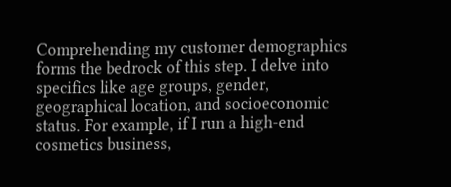Comprehending my customer demographics forms the bedrock of this step. I delve into specifics like age groups, gender, geographical location, and socioeconomic status. For example, if I run a high-end cosmetics business,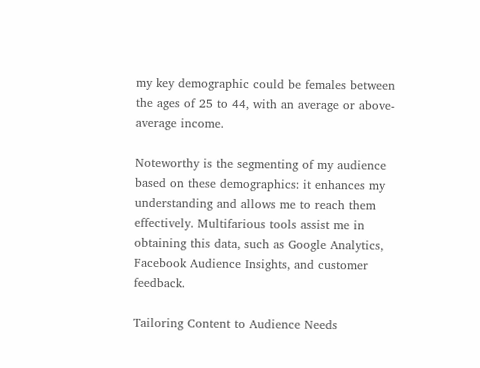my key demographic could be females between the ages of 25 to 44, with an average or above-average income.

Noteworthy is the segmenting of my audience based on these demographics: it enhances my understanding and allows me to reach them effectively. Multifarious tools assist me in obtaining this data, such as Google Analytics, Facebook Audience Insights, and customer feedback.

Tailoring Content to Audience Needs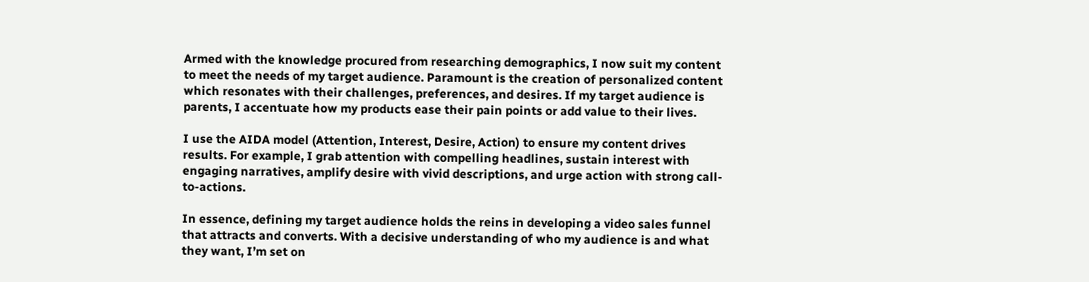Armed with the knowledge procured from researching demographics, I now suit my content to meet the needs of my target audience. Paramount is the creation of personalized content which resonates with their challenges, preferences, and desires. If my target audience is parents, I accentuate how my products ease their pain points or add value to their lives.

I use the AIDA model (Attention, Interest, Desire, Action) to ensure my content drives results. For example, I grab attention with compelling headlines, sustain interest with engaging narratives, amplify desire with vivid descriptions, and urge action with strong call-to-actions.

In essence, defining my target audience holds the reins in developing a video sales funnel that attracts and converts. With a decisive understanding of who my audience is and what they want, I’m set on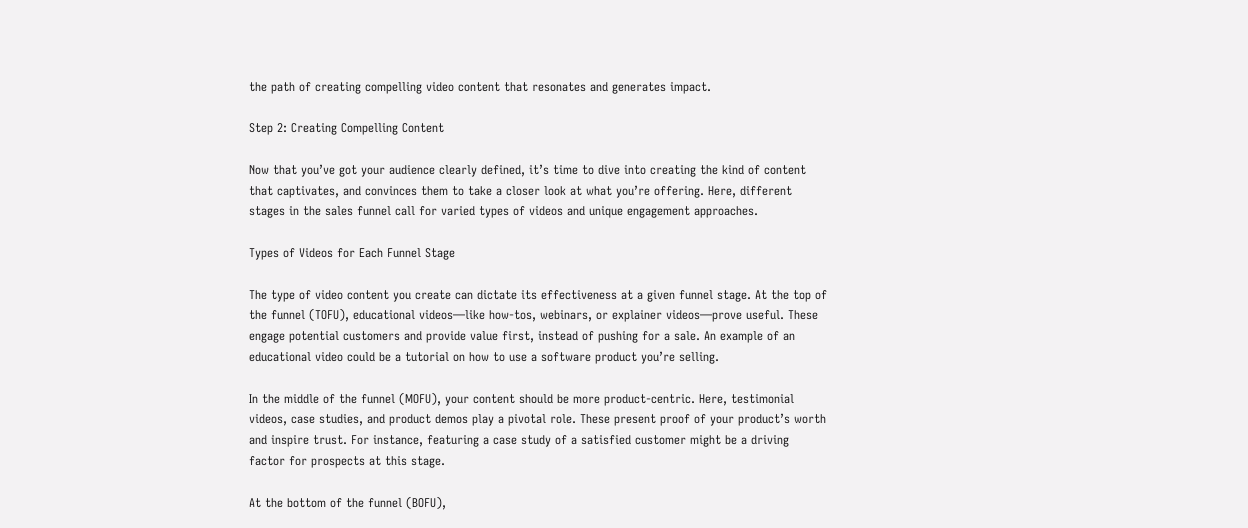the path of creating compelling video content that resonates and generates impact.

Step 2: Creating Compelling Content

Now that you’ve got your audience clearly defined, it’s time to dive into creating the kind of content that captivates, and convinces them to take a closer look at what you’re offering. Here, different stages in the sales funnel call for varied types of videos and unique engagement approaches.

Types of Videos for Each Funnel Stage

The type of video content you create can dictate its effectiveness at a given funnel stage. At the top of the funnel (TOFU), educational videos—like how-tos, webinars, or explainer videos—prove useful. These engage potential customers and provide value first, instead of pushing for a sale. An example of an educational video could be a tutorial on how to use a software product you’re selling.

In the middle of the funnel (MOFU), your content should be more product-centric. Here, testimonial videos, case studies, and product demos play a pivotal role. These present proof of your product’s worth and inspire trust. For instance, featuring a case study of a satisfied customer might be a driving factor for prospects at this stage.

At the bottom of the funnel (BOFU),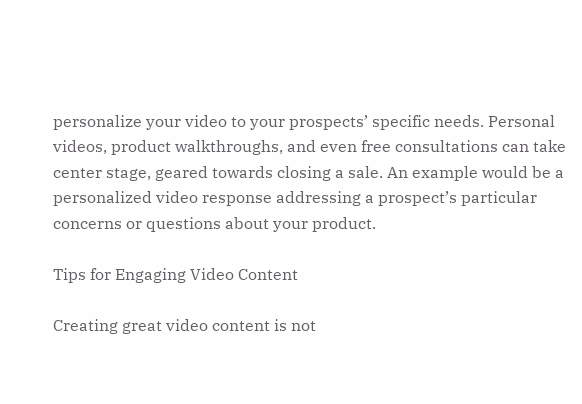personalize your video to your prospects’ specific needs. Personal videos, product walkthroughs, and even free consultations can take center stage, geared towards closing a sale. An example would be a personalized video response addressing a prospect’s particular concerns or questions about your product.

Tips for Engaging Video Content

Creating great video content is not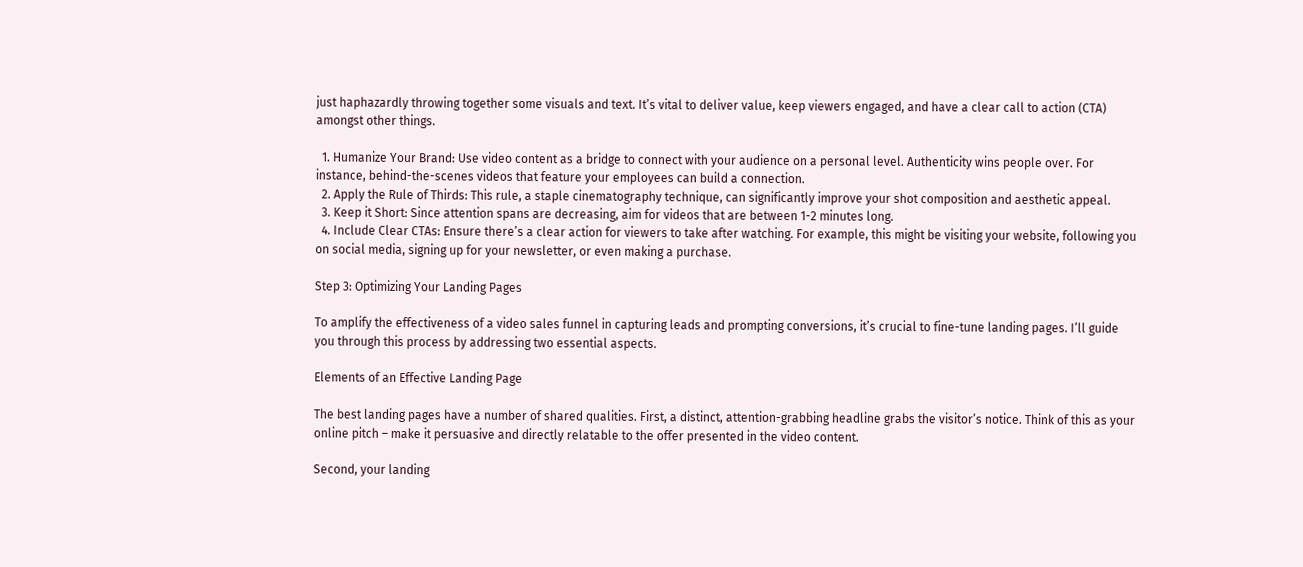just haphazardly throwing together some visuals and text. It’s vital to deliver value, keep viewers engaged, and have a clear call to action (CTA) amongst other things.

  1. Humanize Your Brand: Use video content as a bridge to connect with your audience on a personal level. Authenticity wins people over. For instance, behind-the-scenes videos that feature your employees can build a connection.
  2. Apply the Rule of Thirds: This rule, a staple cinematography technique, can significantly improve your shot composition and aesthetic appeal.
  3. Keep it Short: Since attention spans are decreasing, aim for videos that are between 1-2 minutes long.
  4. Include Clear CTAs: Ensure there’s a clear action for viewers to take after watching. For example, this might be visiting your website, following you on social media, signing up for your newsletter, or even making a purchase.

Step 3: Optimizing Your Landing Pages

To amplify the effectiveness of a video sales funnel in capturing leads and prompting conversions, it’s crucial to fine-tune landing pages. I’ll guide you through this process by addressing two essential aspects.

Elements of an Effective Landing Page

The best landing pages have a number of shared qualities. First, a distinct, attention-grabbing headline grabs the visitor’s notice. Think of this as your online pitch – make it persuasive and directly relatable to the offer presented in the video content.

Second, your landing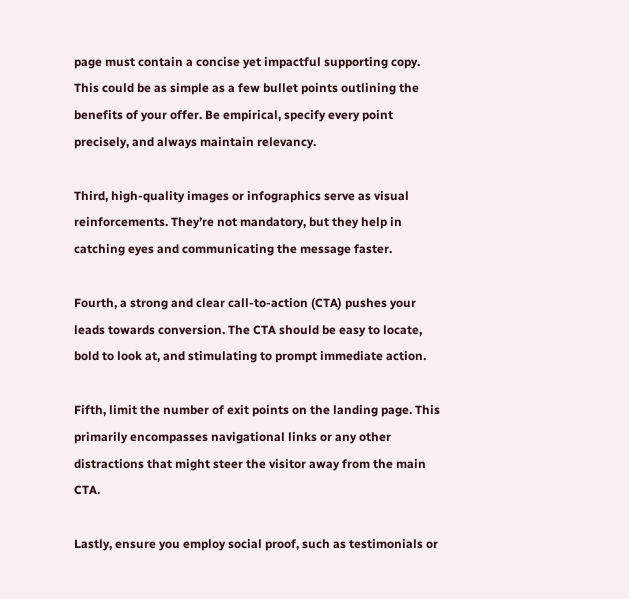page must contain a concise yet impactful supporting copy. This could be as simple as a few bullet points outlining the benefits of your offer. Be empirical, specify every point precisely, and always maintain relevancy.

Third, high-quality images or infographics serve as visual reinforcements. They’re not mandatory, but they help in catching eyes and communicating the message faster.

Fourth, a strong and clear call-to-action (CTA) pushes your leads towards conversion. The CTA should be easy to locate, bold to look at, and stimulating to prompt immediate action.

Fifth, limit the number of exit points on the landing page. This primarily encompasses navigational links or any other distractions that might steer the visitor away from the main CTA.

Lastly, ensure you employ social proof, such as testimonials or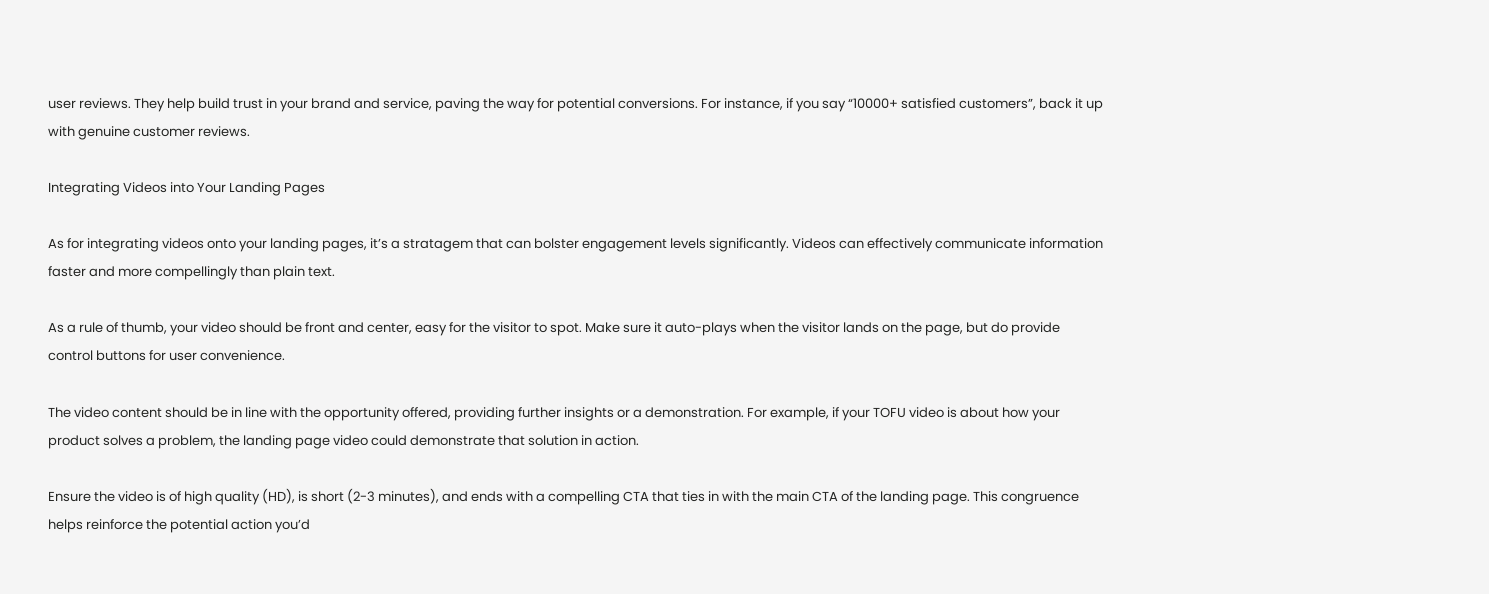user reviews. They help build trust in your brand and service, paving the way for potential conversions. For instance, if you say “10000+ satisfied customers”, back it up with genuine customer reviews.

Integrating Videos into Your Landing Pages

As for integrating videos onto your landing pages, it’s a stratagem that can bolster engagement levels significantly. Videos can effectively communicate information faster and more compellingly than plain text.

As a rule of thumb, your video should be front and center, easy for the visitor to spot. Make sure it auto-plays when the visitor lands on the page, but do provide control buttons for user convenience.

The video content should be in line with the opportunity offered, providing further insights or a demonstration. For example, if your TOFU video is about how your product solves a problem, the landing page video could demonstrate that solution in action.

Ensure the video is of high quality (HD), is short (2-3 minutes), and ends with a compelling CTA that ties in with the main CTA of the landing page. This congruence helps reinforce the potential action you’d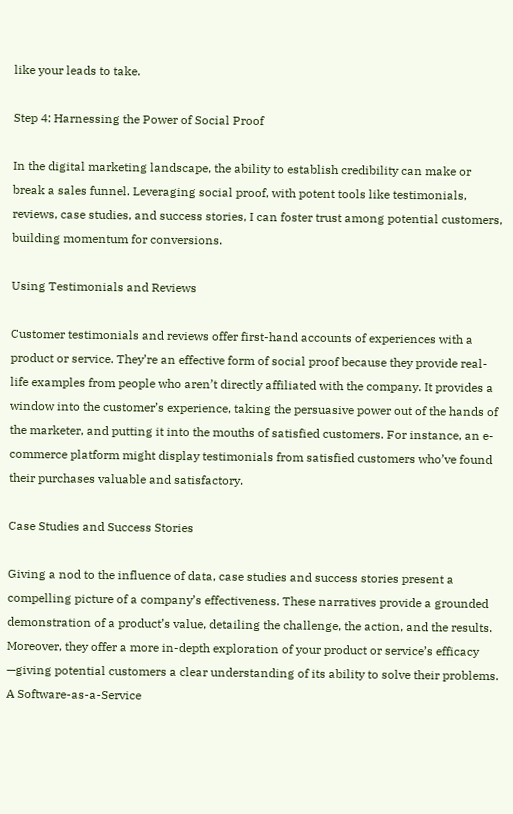like your leads to take.

Step 4: Harnessing the Power of Social Proof

In the digital marketing landscape, the ability to establish credibility can make or break a sales funnel. Leveraging social proof, with potent tools like testimonials, reviews, case studies, and success stories, I can foster trust among potential customers, building momentum for conversions.

Using Testimonials and Reviews

Customer testimonials and reviews offer first-hand accounts of experiences with a product or service. They’re an effective form of social proof because they provide real-life examples from people who aren’t directly affiliated with the company. It provides a window into the customer’s experience, taking the persuasive power out of the hands of the marketer, and putting it into the mouths of satisfied customers. For instance, an e-commerce platform might display testimonials from satisfied customers who’ve found their purchases valuable and satisfactory.

Case Studies and Success Stories

Giving a nod to the influence of data, case studies and success stories present a compelling picture of a company’s effectiveness. These narratives provide a grounded demonstration of a product’s value, detailing the challenge, the action, and the results. Moreover, they offer a more in-depth exploration of your product or service’s efficacy —giving potential customers a clear understanding of its ability to solve their problems. A Software-as-a-Service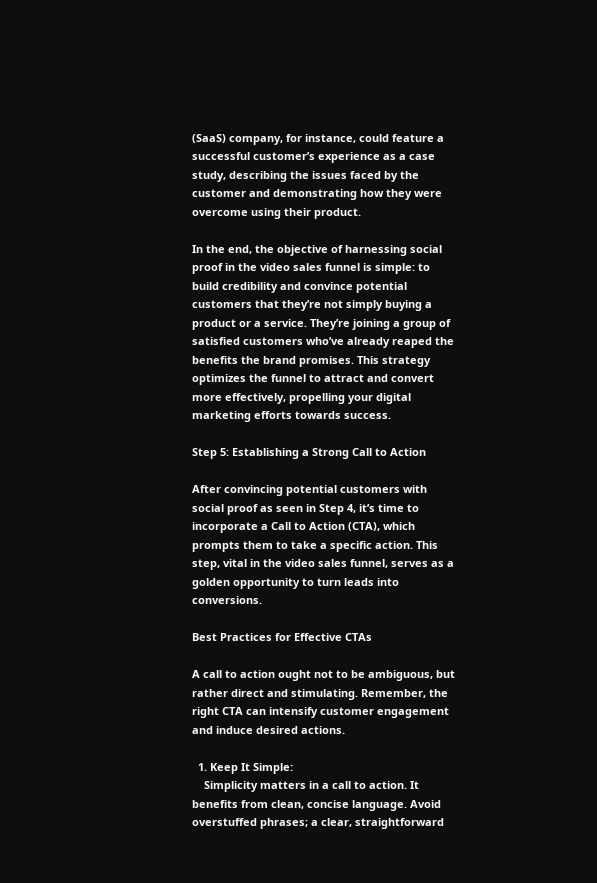(SaaS) company, for instance, could feature a successful customer’s experience as a case study, describing the issues faced by the customer and demonstrating how they were overcome using their product.

In the end, the objective of harnessing social proof in the video sales funnel is simple: to build credibility and convince potential customers that they’re not simply buying a product or a service. They’re joining a group of satisfied customers who’ve already reaped the benefits the brand promises. This strategy optimizes the funnel to attract and convert more effectively, propelling your digital marketing efforts towards success.

Step 5: Establishing a Strong Call to Action

After convincing potential customers with social proof as seen in Step 4, it’s time to incorporate a Call to Action (CTA), which prompts them to take a specific action. This step, vital in the video sales funnel, serves as a golden opportunity to turn leads into conversions.

Best Practices for Effective CTAs

A call to action ought not to be ambiguous, but rather direct and stimulating. Remember, the right CTA can intensify customer engagement and induce desired actions.

  1. Keep It Simple:
    Simplicity matters in a call to action. It benefits from clean, concise language. Avoid overstuffed phrases; a clear, straightforward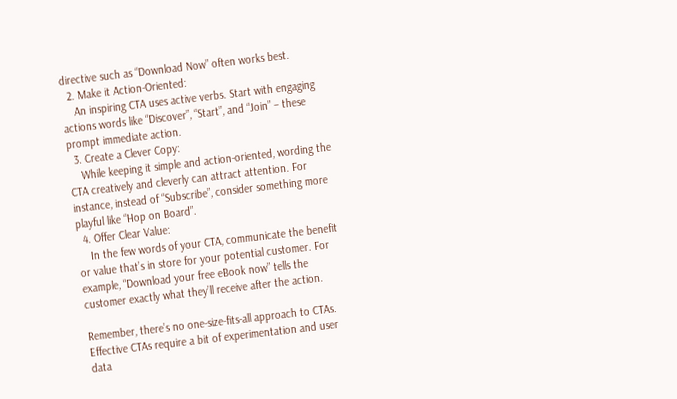directive such as “Download Now” often works best.
  2. Make it Action-Oriented:
    An inspiring CTA uses active verbs. Start with engaging actions words like “Discover”, “Start”, and “Join” – these prompt immediate action.
  3. Create a Clever Copy:
    While keeping it simple and action-oriented, wording the CTA creatively and cleverly can attract attention. For instance, instead of “Subscribe”, consider something more playful like “Hop on Board”.
  4. Offer Clear Value:
    In the few words of your CTA, communicate the benefit or value that’s in store for your potential customer. For example, “Download your free eBook now” tells the customer exactly what they’ll receive after the action.

Remember, there’s no one-size-fits-all approach to CTAs. Effective CTAs require a bit of experimentation and user data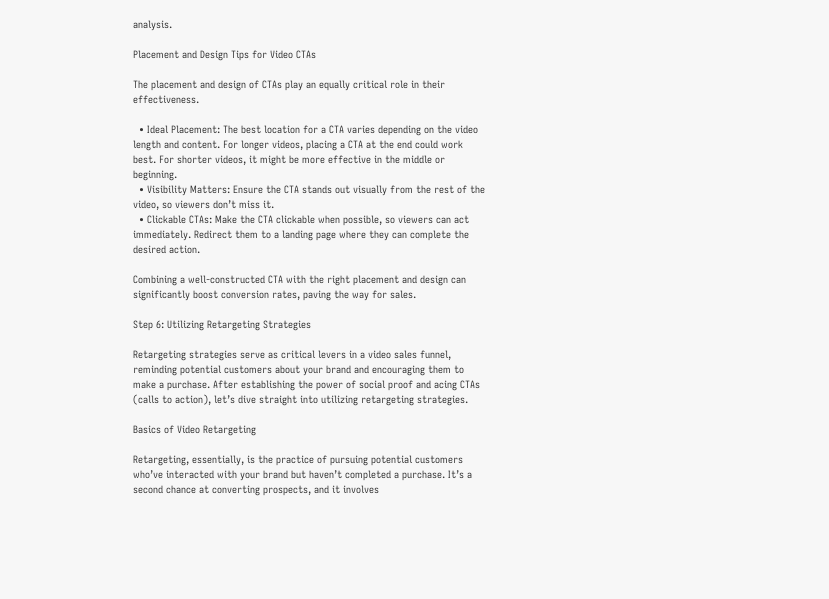analysis.

Placement and Design Tips for Video CTAs

The placement and design of CTAs play an equally critical role in their effectiveness.

  • Ideal Placement: The best location for a CTA varies depending on the video length and content. For longer videos, placing a CTA at the end could work best. For shorter videos, it might be more effective in the middle or beginning.
  • Visibility Matters: Ensure the CTA stands out visually from the rest of the video, so viewers don’t miss it.
  • Clickable CTAs: Make the CTA clickable when possible, so viewers can act immediately. Redirect them to a landing page where they can complete the desired action.

Combining a well-constructed CTA with the right placement and design can significantly boost conversion rates, paving the way for sales.

Step 6: Utilizing Retargeting Strategies

Retargeting strategies serve as critical levers in a video sales funnel, reminding potential customers about your brand and encouraging them to make a purchase. After establishing the power of social proof and acing CTAs (calls to action), let’s dive straight into utilizing retargeting strategies.

Basics of Video Retargeting

Retargeting, essentially, is the practice of pursuing potential customers who’ve interacted with your brand but haven’t completed a purchase. It’s a second chance at converting prospects, and it involves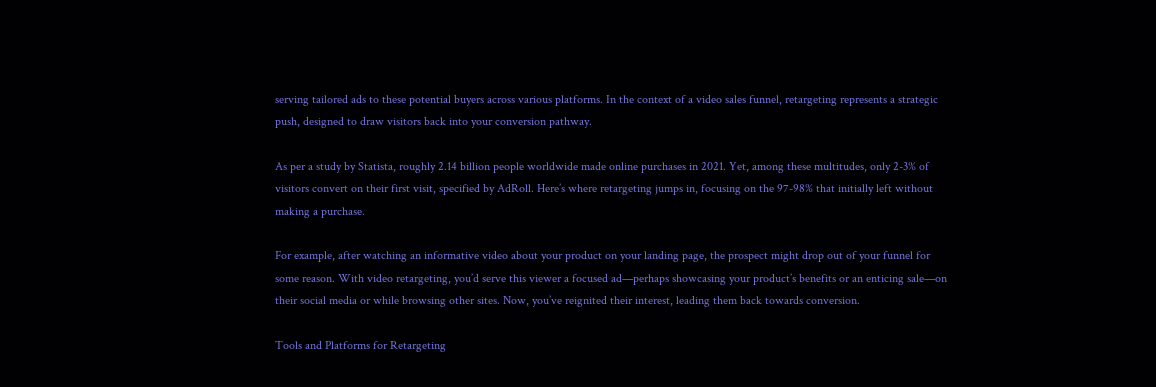serving tailored ads to these potential buyers across various platforms. In the context of a video sales funnel, retargeting represents a strategic push, designed to draw visitors back into your conversion pathway.

As per a study by Statista, roughly 2.14 billion people worldwide made online purchases in 2021. Yet, among these multitudes, only 2-3% of visitors convert on their first visit, specified by AdRoll. Here’s where retargeting jumps in, focusing on the 97-98% that initially left without making a purchase.

For example, after watching an informative video about your product on your landing page, the prospect might drop out of your funnel for some reason. With video retargeting, you’d serve this viewer a focused ad—perhaps showcasing your product’s benefits or an enticing sale—on their social media or while browsing other sites. Now, you’ve reignited their interest, leading them back towards conversion.

Tools and Platforms for Retargeting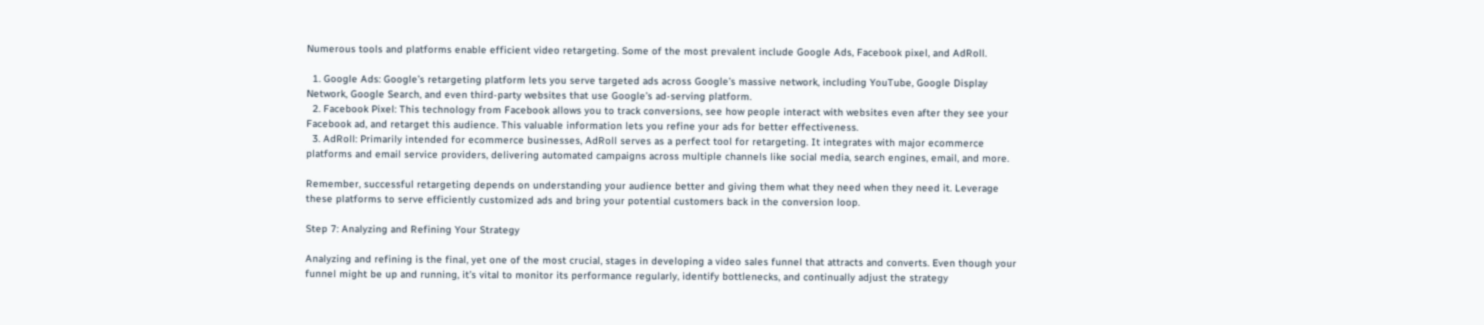Numerous tools and platforms enable efficient video retargeting. Some of the most prevalent include Google Ads, Facebook pixel, and AdRoll.

  1. Google Ads: Google’s retargeting platform lets you serve targeted ads across Google’s massive network, including YouTube, Google Display Network, Google Search, and even third-party websites that use Google’s ad-serving platform.
  2. Facebook Pixel: This technology from Facebook allows you to track conversions, see how people interact with websites even after they see your Facebook ad, and retarget this audience. This valuable information lets you refine your ads for better effectiveness.
  3. AdRoll: Primarily intended for ecommerce businesses, AdRoll serves as a perfect tool for retargeting. It integrates with major ecommerce platforms and email service providers, delivering automated campaigns across multiple channels like social media, search engines, email, and more.

Remember, successful retargeting depends on understanding your audience better and giving them what they need when they need it. Leverage these platforms to serve efficiently customized ads and bring your potential customers back in the conversion loop.

Step 7: Analyzing and Refining Your Strategy

Analyzing and refining is the final, yet one of the most crucial, stages in developing a video sales funnel that attracts and converts. Even though your funnel might be up and running, it’s vital to monitor its performance regularly, identify bottlenecks, and continually adjust the strategy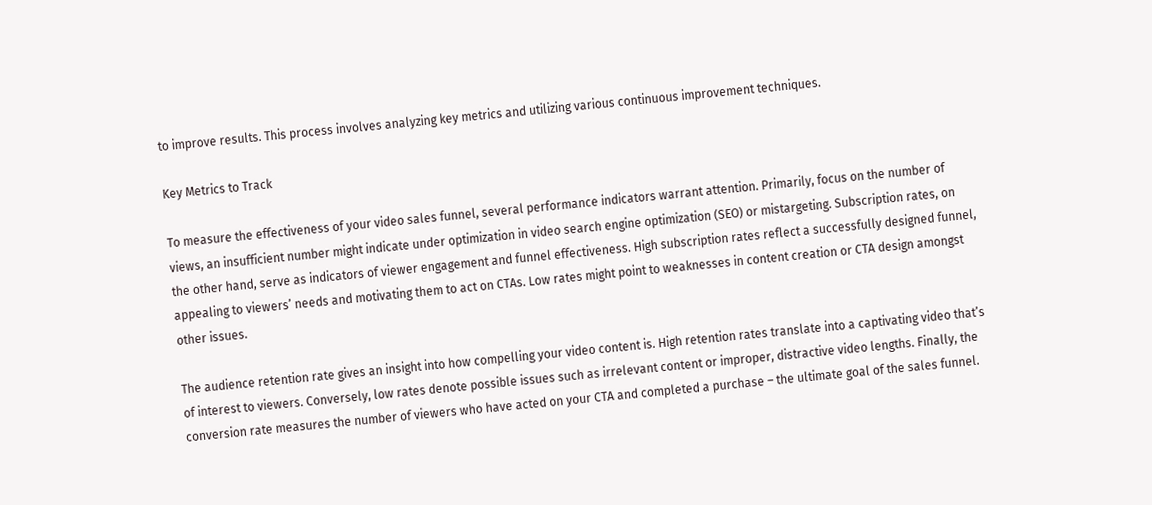to improve results. This process involves analyzing key metrics and utilizing various continuous improvement techniques.

Key Metrics to Track

To measure the effectiveness of your video sales funnel, several performance indicators warrant attention. Primarily, focus on the number of views, an insufficient number might indicate under optimization in video search engine optimization (SEO) or mistargeting. Subscription rates, on the other hand, serve as indicators of viewer engagement and funnel effectiveness. High subscription rates reflect a successfully designed funnel, appealing to viewers’ needs and motivating them to act on CTAs. Low rates might point to weaknesses in content creation or CTA design amongst other issues.

The audience retention rate gives an insight into how compelling your video content is. High retention rates translate into a captivating video that’s of interest to viewers. Conversely, low rates denote possible issues such as irrelevant content or improper, distractive video lengths. Finally, the conversion rate measures the number of viewers who have acted on your CTA and completed a purchase – the ultimate goal of the sales funnel.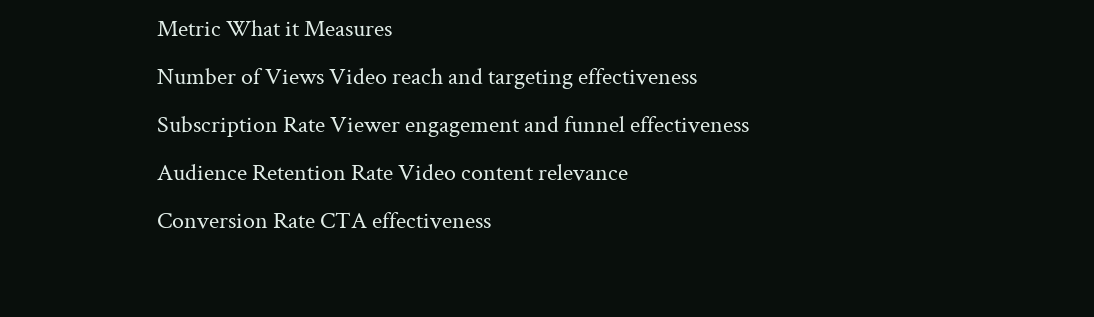Metric What it Measures
Number of Views Video reach and targeting effectiveness
Subscription Rate Viewer engagement and funnel effectiveness
Audience Retention Rate Video content relevance
Conversion Rate CTA effectiveness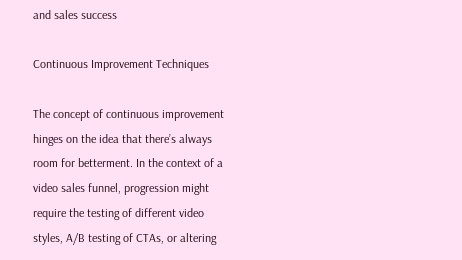and sales success

Continuous Improvement Techniques

The concept of continuous improvement hinges on the idea that there’s always room for betterment. In the context of a video sales funnel, progression might require the testing of different video styles, A/B testing of CTAs, or altering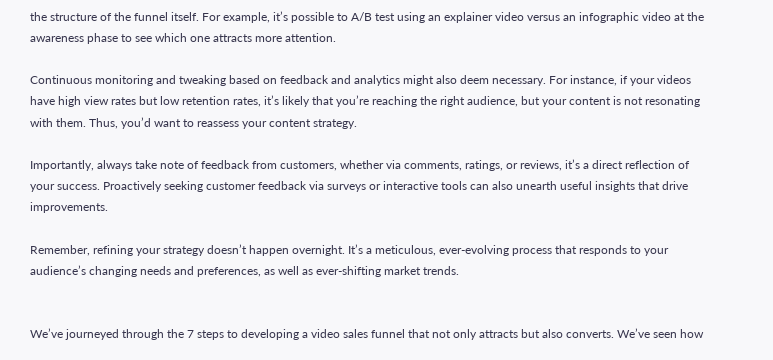the structure of the funnel itself. For example, it’s possible to A/B test using an explainer video versus an infographic video at the awareness phase to see which one attracts more attention.

Continuous monitoring and tweaking based on feedback and analytics might also deem necessary. For instance, if your videos have high view rates but low retention rates, it’s likely that you’re reaching the right audience, but your content is not resonating with them. Thus, you’d want to reassess your content strategy.

Importantly, always take note of feedback from customers, whether via comments, ratings, or reviews, it’s a direct reflection of your success. Proactively seeking customer feedback via surveys or interactive tools can also unearth useful insights that drive improvements.

Remember, refining your strategy doesn’t happen overnight. It’s a meticulous, ever-evolving process that responds to your audience’s changing needs and preferences, as well as ever-shifting market trends.


We’ve journeyed through the 7 steps to developing a video sales funnel that not only attracts but also converts. We’ve seen how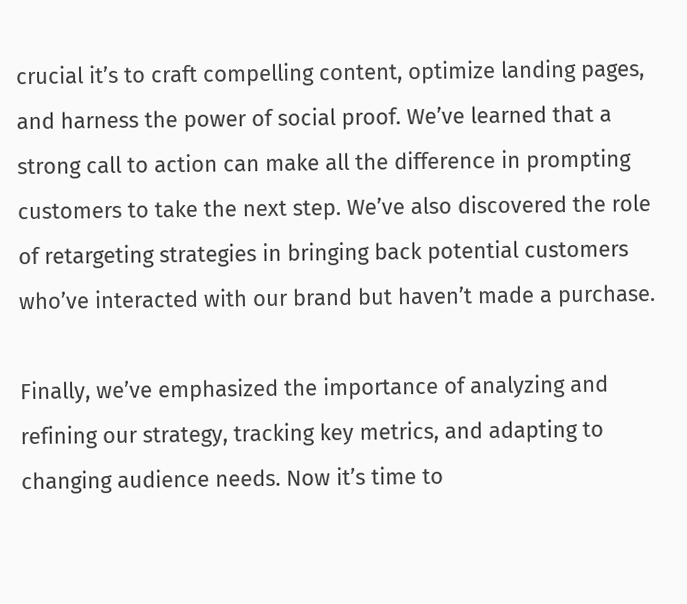crucial it’s to craft compelling content, optimize landing pages, and harness the power of social proof. We’ve learned that a strong call to action can make all the difference in prompting customers to take the next step. We’ve also discovered the role of retargeting strategies in bringing back potential customers who’ve interacted with our brand but haven’t made a purchase.

Finally, we’ve emphasized the importance of analyzing and refining our strategy, tracking key metrics, and adapting to changing audience needs. Now it’s time to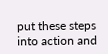put these steps into action and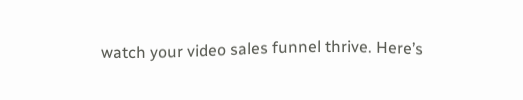watch your video sales funnel thrive. Here’s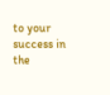to your success in the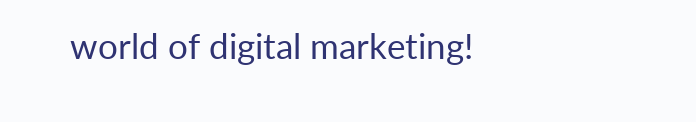world of digital marketing!